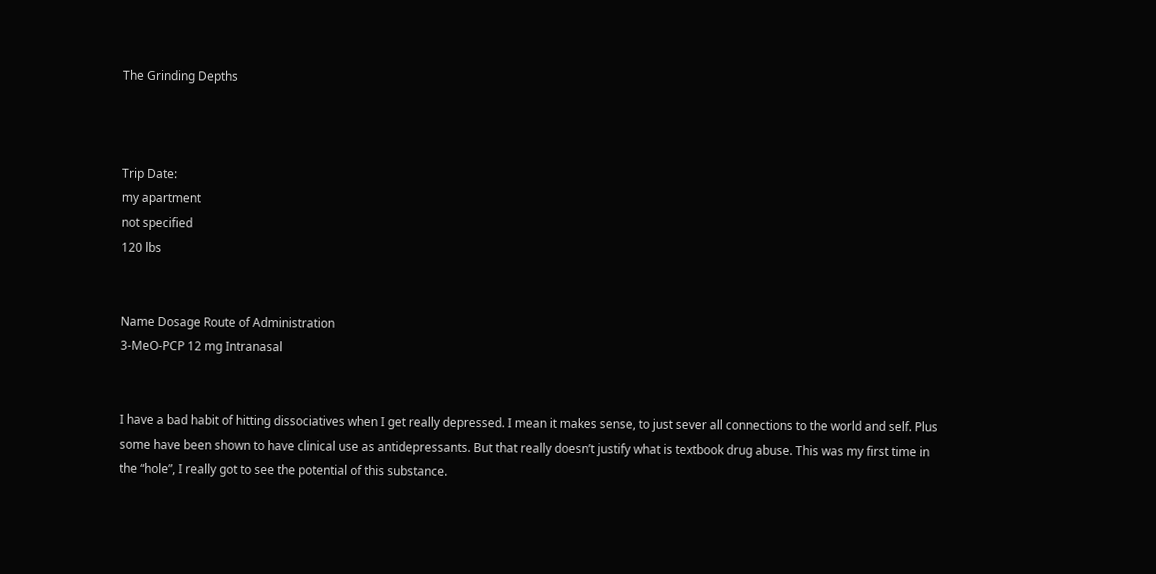The Grinding Depths



Trip Date:
my apartment
not specified
120 lbs


Name Dosage Route of Administration
3-MeO-PCP 12 mg Intranasal


I have a bad habit of hitting dissociatives when I get really depressed. I mean it makes sense, to just sever all connections to the world and self. Plus some have been shown to have clinical use as antidepressants. But that really doesn’t justify what is textbook drug abuse. This was my first time in the “hole”, I really got to see the potential of this substance.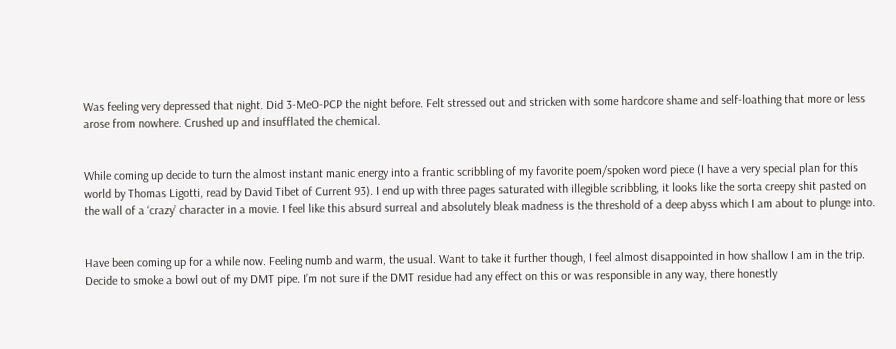Was feeling very depressed that night. Did 3-MeO-PCP the night before. Felt stressed out and stricken with some hardcore shame and self-loathing that more or less arose from nowhere. Crushed up and insufflated the chemical.


While coming up decide to turn the almost instant manic energy into a frantic scribbling of my favorite poem/spoken word piece (I have a very special plan for this world by Thomas Ligotti, read by David Tibet of Current 93). I end up with three pages saturated with illegible scribbling, it looks like the sorta creepy shit pasted on the wall of a ‘crazy’ character in a movie. I feel like this absurd surreal and absolutely bleak madness is the threshold of a deep abyss which I am about to plunge into.


Have been coming up for a while now. Feeling numb and warm, the usual. Want to take it further though, I feel almost disappointed in how shallow I am in the trip. Decide to smoke a bowl out of my DMT pipe. I’m not sure if the DMT residue had any effect on this or was responsible in any way, there honestly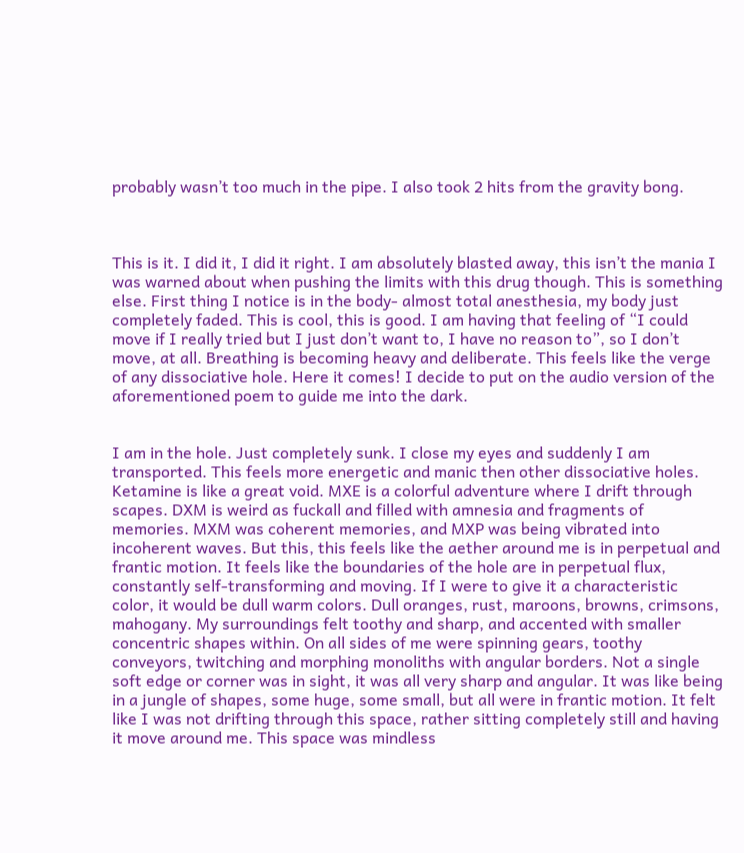probably wasn’t too much in the pipe. I also took 2 hits from the gravity bong.



This is it. I did it, I did it right. I am absolutely blasted away, this isn’t the mania I was warned about when pushing the limits with this drug though. This is something else. First thing I notice is in the body- almost total anesthesia, my body just completely faded. This is cool, this is good. I am having that feeling of “I could move if I really tried but I just don’t want to, I have no reason to”, so I don’t move, at all. Breathing is becoming heavy and deliberate. This feels like the verge of any dissociative hole. Here it comes! I decide to put on the audio version of the aforementioned poem to guide me into the dark.


I am in the hole. Just completely sunk. I close my eyes and suddenly I am transported. This feels more energetic and manic then other dissociative holes. Ketamine is like a great void. MXE is a colorful adventure where I drift through scapes. DXM is weird as fuckall and filled with amnesia and fragments of memories. MXM was coherent memories, and MXP was being vibrated into incoherent waves. But this, this feels like the aether around me is in perpetual and frantic motion. It feels like the boundaries of the hole are in perpetual flux, constantly self-transforming and moving. If I were to give it a characteristic color, it would be dull warm colors. Dull oranges, rust, maroons, browns, crimsons, mahogany. My surroundings felt toothy and sharp, and accented with smaller concentric shapes within. On all sides of me were spinning gears, toothy conveyors, twitching and morphing monoliths with angular borders. Not a single soft edge or corner was in sight, it was all very sharp and angular. It was like being in a jungle of shapes, some huge, some small, but all were in frantic motion. It felt like I was not drifting through this space, rather sitting completely still and having it move around me. This space was mindless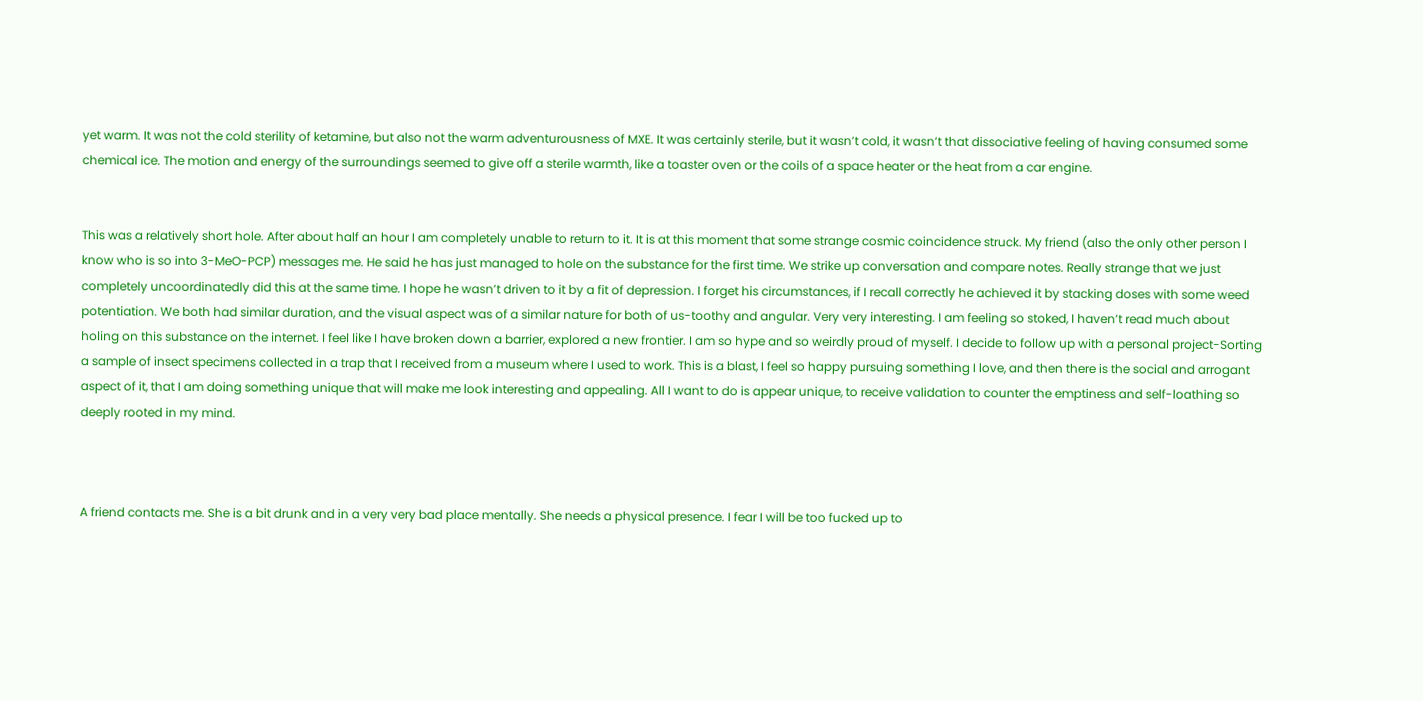yet warm. It was not the cold sterility of ketamine, but also not the warm adventurousness of MXE. It was certainly sterile, but it wasn’t cold, it wasn’t that dissociative feeling of having consumed some chemical ice. The motion and energy of the surroundings seemed to give off a sterile warmth, like a toaster oven or the coils of a space heater or the heat from a car engine.


This was a relatively short hole. After about half an hour I am completely unable to return to it. It is at this moment that some strange cosmic coincidence struck. My friend (also the only other person I know who is so into 3-MeO-PCP) messages me. He said he has just managed to hole on the substance for the first time. We strike up conversation and compare notes. Really strange that we just completely uncoordinatedly did this at the same time. I hope he wasn’t driven to it by a fit of depression. I forget his circumstances, if I recall correctly he achieved it by stacking doses with some weed potentiation. We both had similar duration, and the visual aspect was of a similar nature for both of us-toothy and angular. Very very interesting. I am feeling so stoked, I haven’t read much about holing on this substance on the internet. I feel like I have broken down a barrier, explored a new frontier. I am so hype and so weirdly proud of myself. I decide to follow up with a personal project-Sorting a sample of insect specimens collected in a trap that I received from a museum where I used to work. This is a blast, I feel so happy pursuing something I love, and then there is the social and arrogant aspect of it, that I am doing something unique that will make me look interesting and appealing. All I want to do is appear unique, to receive validation to counter the emptiness and self-loathing so deeply rooted in my mind.



A friend contacts me. She is a bit drunk and in a very very bad place mentally. She needs a physical presence. I fear I will be too fucked up to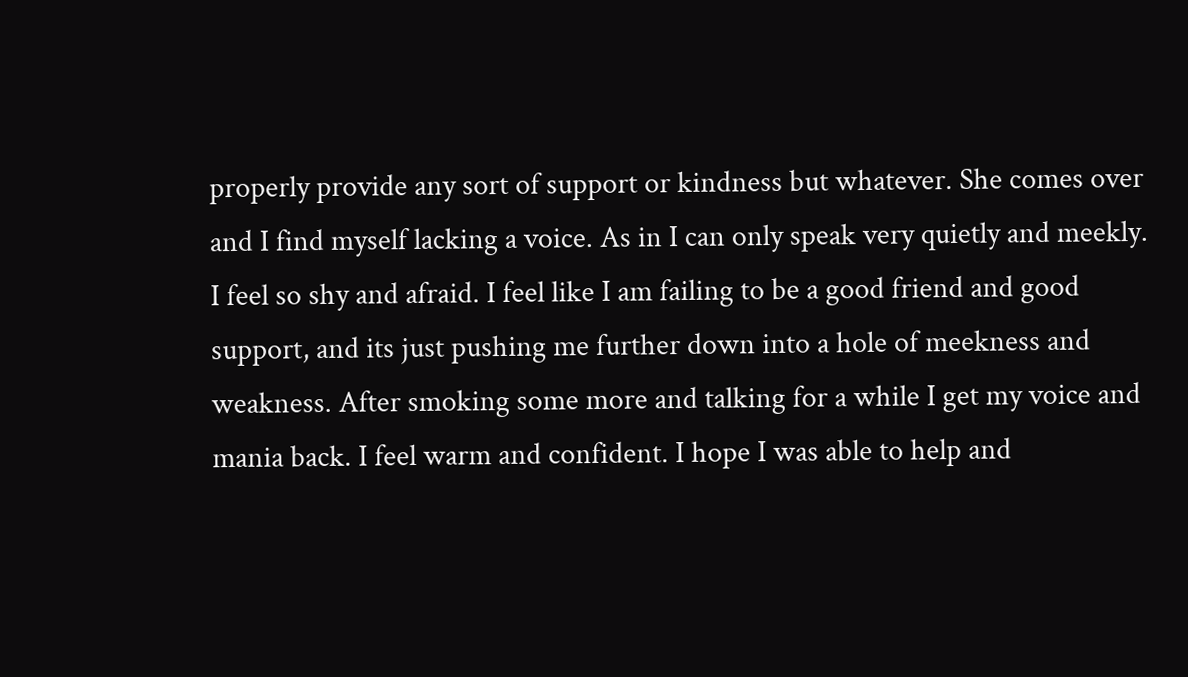properly provide any sort of support or kindness but whatever. She comes over and I find myself lacking a voice. As in I can only speak very quietly and meekly. I feel so shy and afraid. I feel like I am failing to be a good friend and good support, and its just pushing me further down into a hole of meekness and weakness. After smoking some more and talking for a while I get my voice and mania back. I feel warm and confident. I hope I was able to help and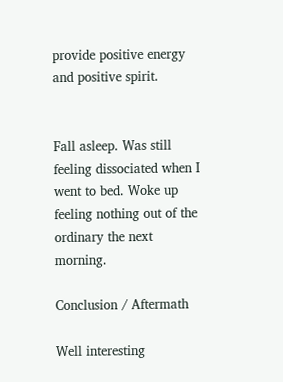provide positive energy and positive spirit.


Fall asleep. Was still feeling dissociated when I went to bed. Woke up feeling nothing out of the ordinary the next morning.

Conclusion / Aftermath

Well interesting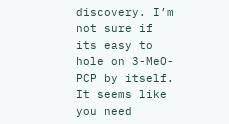discovery. I’m not sure if its easy to hole on 3-MeO-PCP by itself. It seems like you need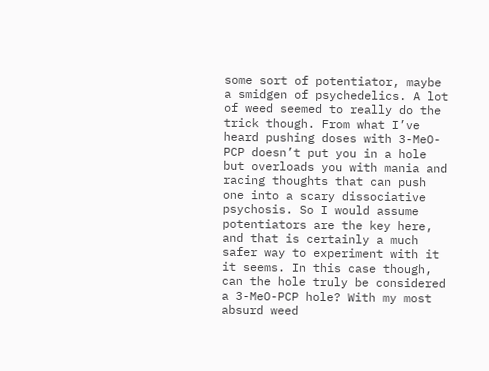some sort of potentiator, maybe a smidgen of psychedelics. A lot of weed seemed to really do the trick though. From what I’ve heard pushing doses with 3-MeO-PCP doesn’t put you in a hole but overloads you with mania and racing thoughts that can push one into a scary dissociative psychosis. So I would assume potentiators are the key here, and that is certainly a much safer way to experiment with it it seems. In this case though, can the hole truly be considered a 3-MeO-PCP hole? With my most absurd weed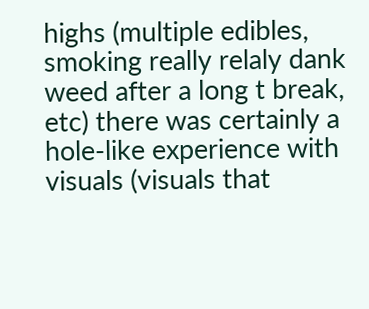highs (multiple edibles, smoking really relaly dank weed after a long t break, etc) there was certainly a hole-like experience with visuals (visuals that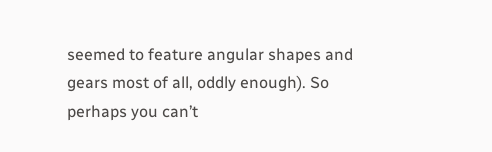seemed to feature angular shapes and gears most of all, oddly enough). So perhaps you can’t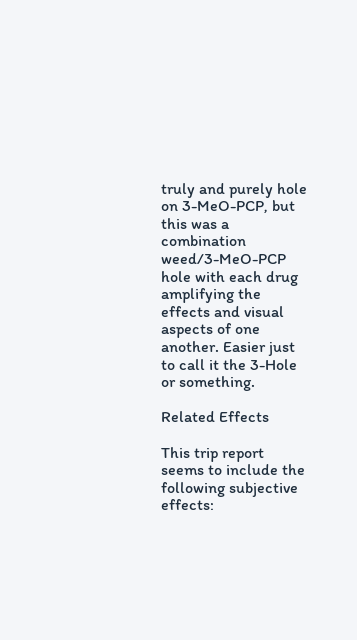truly and purely hole on 3-MeO-PCP, but this was a combination weed/3-MeO-PCP hole with each drug amplifying the effects and visual aspects of one another. Easier just to call it the 3-Hole or something.

Related Effects

This trip report seems to include the following subjective effects: